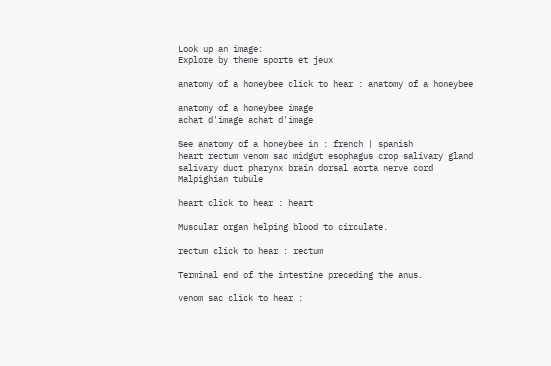Look up an image:
Explore by theme sports et jeux

anatomy of a honeybee click to hear : anatomy of a honeybee

anatomy of a honeybee image
achat d'image achat d'image

See anatomy of a honeybee in : french | spanish
heart rectum venom sac midgut esophagus crop salivary gland salivary duct pharynx brain dorsal aorta nerve cord Malpighian tubule

heart click to hear : heart

Muscular organ helping blood to circulate.

rectum click to hear : rectum

Terminal end of the intestine preceding the anus.

venom sac click to hear :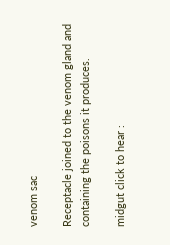venom sac

Receptacle joined to the venom gland and containing the poisons it produces.

midgut click to hear :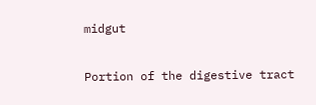midgut

Portion of the digestive tract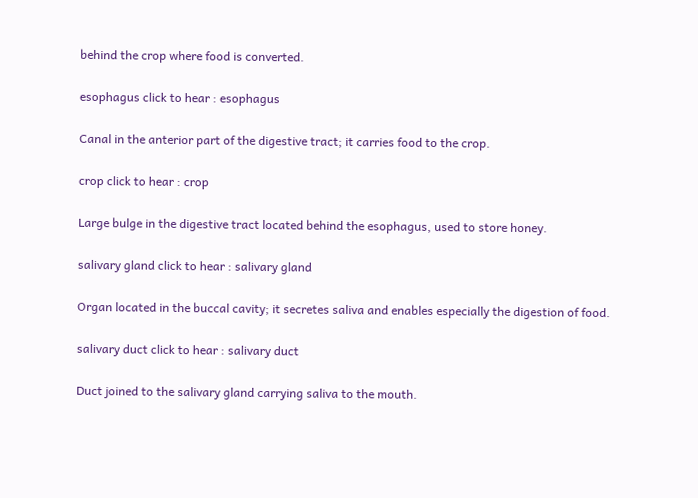behind the crop where food is converted.

esophagus click to hear : esophagus

Canal in the anterior part of the digestive tract; it carries food to the crop.

crop click to hear : crop

Large bulge in the digestive tract located behind the esophagus, used to store honey.

salivary gland click to hear : salivary gland

Organ located in the buccal cavity; it secretes saliva and enables especially the digestion of food.

salivary duct click to hear : salivary duct

Duct joined to the salivary gland carrying saliva to the mouth.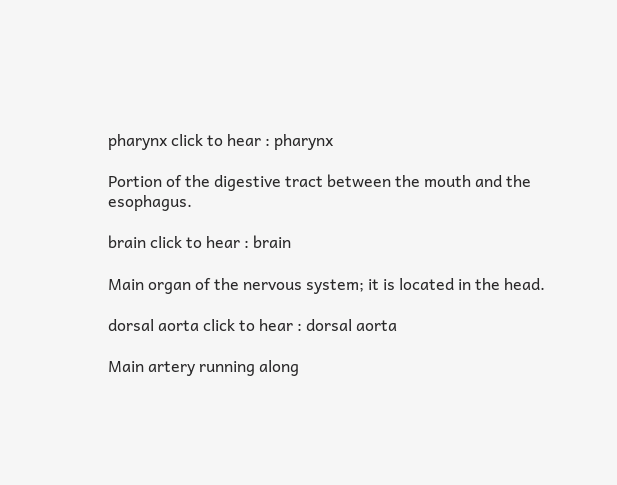pharynx click to hear : pharynx

Portion of the digestive tract between the mouth and the esophagus.

brain click to hear : brain

Main organ of the nervous system; it is located in the head.

dorsal aorta click to hear : dorsal aorta

Main artery running along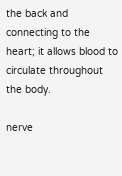the back and connecting to the heart; it allows blood to circulate throughout the body.

nerve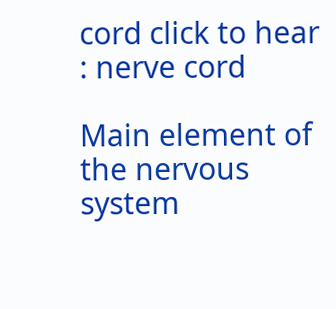cord click to hear : nerve cord

Main element of the nervous system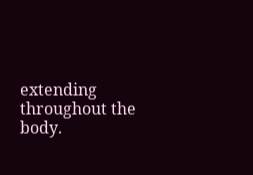extending throughout the body.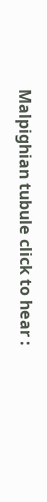Malpighian tubule click to hear :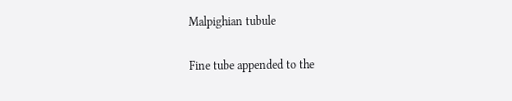Malpighian tubule

Fine tube appended to the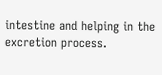intestine and helping in the excretion process.